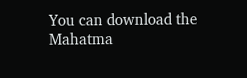You can download the Mahatma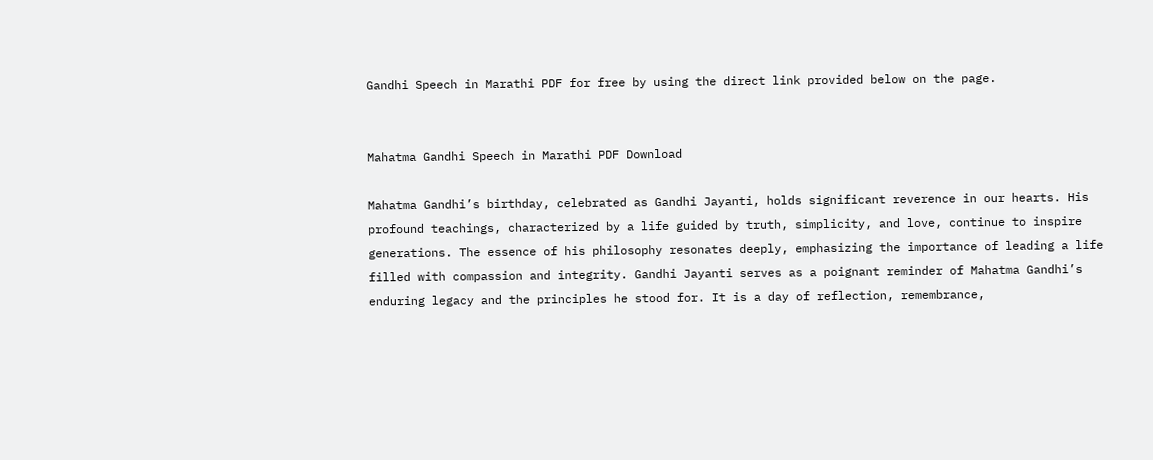Gandhi Speech in Marathi PDF for free by using the direct link provided below on the page.


Mahatma Gandhi Speech in Marathi PDF Download

Mahatma Gandhi’s birthday, celebrated as Gandhi Jayanti, holds significant reverence in our hearts. His profound teachings, characterized by a life guided by truth, simplicity, and love, continue to inspire generations. The essence of his philosophy resonates deeply, emphasizing the importance of leading a life filled with compassion and integrity. Gandhi Jayanti serves as a poignant reminder of Mahatma Gandhi’s enduring legacy and the principles he stood for. It is a day of reflection, remembrance,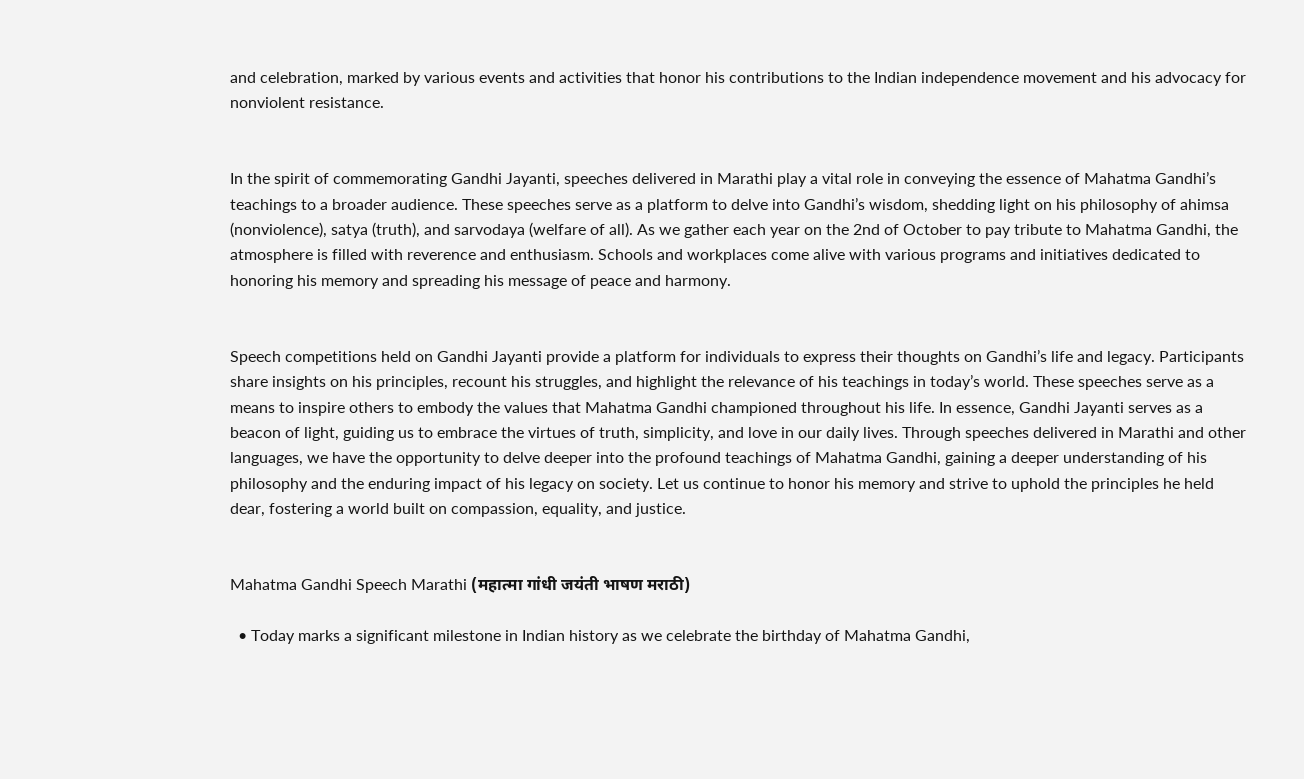and celebration, marked by various events and activities that honor his contributions to the Indian independence movement and his advocacy for nonviolent resistance.


In the spirit of commemorating Gandhi Jayanti, speeches delivered in Marathi play a vital role in conveying the essence of Mahatma Gandhi’s teachings to a broader audience. These speeches serve as a platform to delve into Gandhi’s wisdom, shedding light on his philosophy of ahimsa (nonviolence), satya (truth), and sarvodaya (welfare of all). As we gather each year on the 2nd of October to pay tribute to Mahatma Gandhi, the atmosphere is filled with reverence and enthusiasm. Schools and workplaces come alive with various programs and initiatives dedicated to honoring his memory and spreading his message of peace and harmony.


Speech competitions held on Gandhi Jayanti provide a platform for individuals to express their thoughts on Gandhi’s life and legacy. Participants share insights on his principles, recount his struggles, and highlight the relevance of his teachings in today’s world. These speeches serve as a means to inspire others to embody the values that Mahatma Gandhi championed throughout his life. In essence, Gandhi Jayanti serves as a beacon of light, guiding us to embrace the virtues of truth, simplicity, and love in our daily lives. Through speeches delivered in Marathi and other languages, we have the opportunity to delve deeper into the profound teachings of Mahatma Gandhi, gaining a deeper understanding of his philosophy and the enduring impact of his legacy on society. Let us continue to honor his memory and strive to uphold the principles he held dear, fostering a world built on compassion, equality, and justice.


Mahatma Gandhi Speech Marathi (महात्मा गांधी जयंती भाषण मराठी)

  • Today marks a significant milestone in Indian history as we celebrate the birthday of Mahatma Gandhi,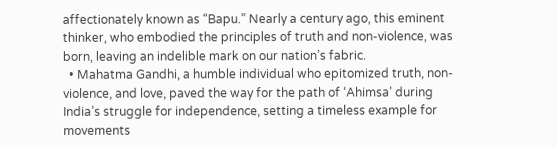affectionately known as “Bapu.” Nearly a century ago, this eminent thinker, who embodied the principles of truth and non-violence, was born, leaving an indelible mark on our nation’s fabric.
  • Mahatma Gandhi, a humble individual who epitomized truth, non-violence, and love, paved the way for the path of ‘Ahimsa’ during India’s struggle for independence, setting a timeless example for movements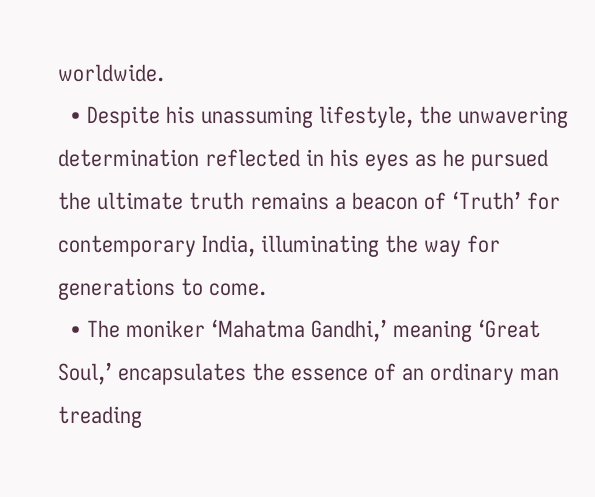worldwide.
  • Despite his unassuming lifestyle, the unwavering determination reflected in his eyes as he pursued the ultimate truth remains a beacon of ‘Truth’ for contemporary India, illuminating the way for generations to come.
  • The moniker ‘Mahatma Gandhi,’ meaning ‘Great Soul,’ encapsulates the essence of an ordinary man treading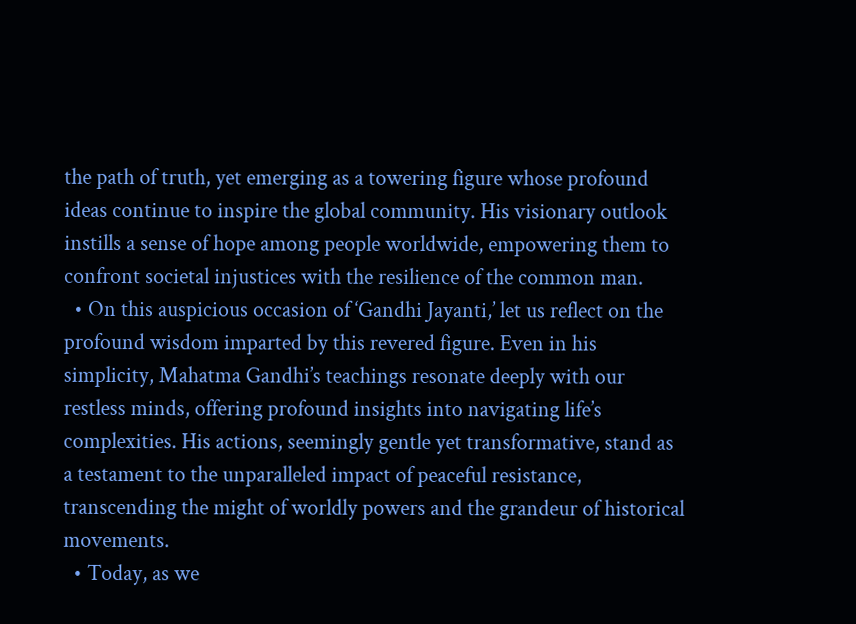the path of truth, yet emerging as a towering figure whose profound ideas continue to inspire the global community. His visionary outlook instills a sense of hope among people worldwide, empowering them to confront societal injustices with the resilience of the common man.
  • On this auspicious occasion of ‘Gandhi Jayanti,’ let us reflect on the profound wisdom imparted by this revered figure. Even in his simplicity, Mahatma Gandhi’s teachings resonate deeply with our restless minds, offering profound insights into navigating life’s complexities. His actions, seemingly gentle yet transformative, stand as a testament to the unparalleled impact of peaceful resistance, transcending the might of worldly powers and the grandeur of historical movements.
  • Today, as we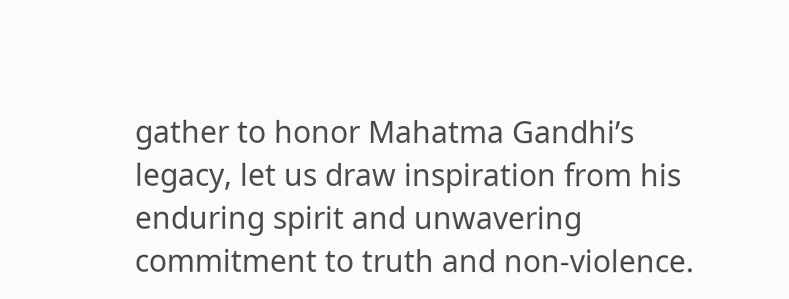gather to honor Mahatma Gandhi’s legacy, let us draw inspiration from his enduring spirit and unwavering commitment to truth and non-violence.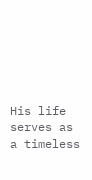His life serves as a timeless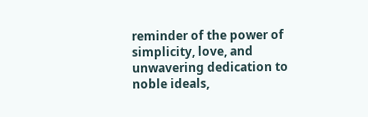reminder of the power of simplicity, love, and unwavering dedication to noble ideals,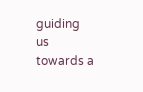guiding us towards a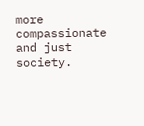more compassionate and just society.